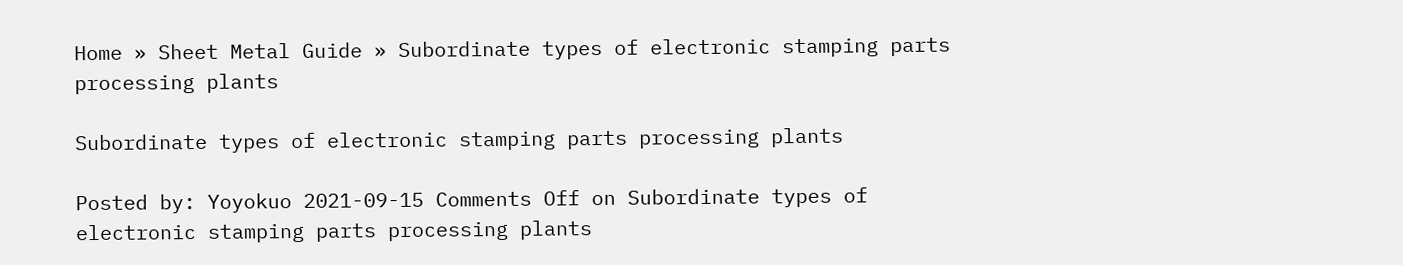Home » Sheet Metal Guide » Subordinate types of electronic stamping parts processing plants

Subordinate types of electronic stamping parts processing plants

Posted by: Yoyokuo 2021-09-15 Comments Off on Subordinate types of electronic stamping parts processing plants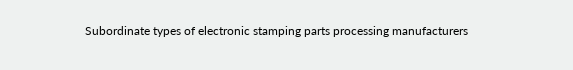Subordinate types of electronic stamping parts processing manufacturers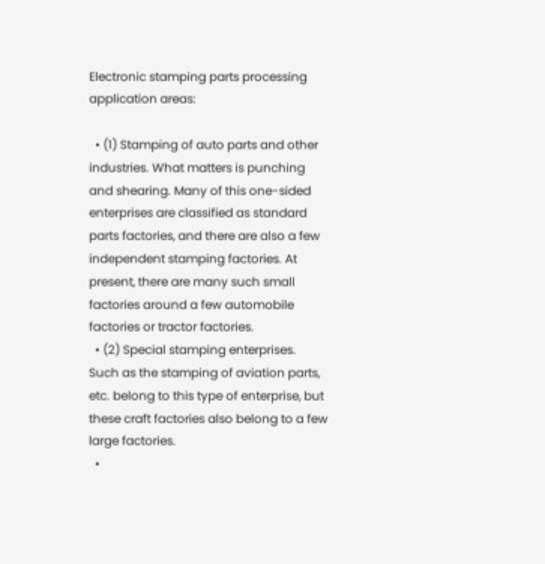Electronic stamping parts processing application areas:

  • (1) Stamping of auto parts and other industries. What matters is punching and shearing. Many of this one-sided enterprises are classified as standard parts factories, and there are also a few independent stamping factories. At present, there are many such small factories around a few automobile factories or tractor factories.
  • (2) Special stamping enterprises. Such as the stamping of aviation parts, etc. belong to this type of enterprise, but these craft factories also belong to a few large factories.
  •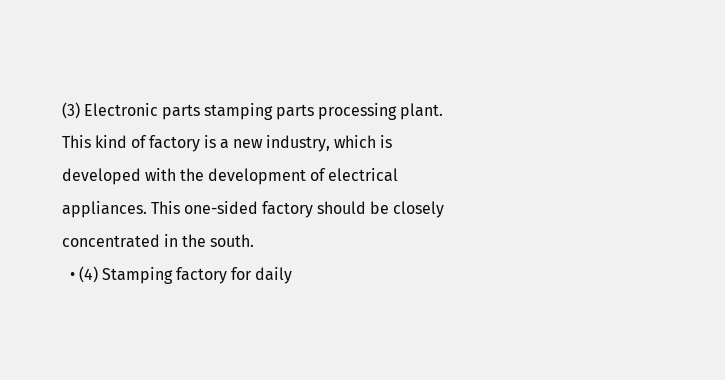(3) Electronic parts stamping parts processing plant. This kind of factory is a new industry, which is developed with the development of electrical appliances. This one-sided factory should be closely concentrated in the south.
  • (4) Stamping factory for daily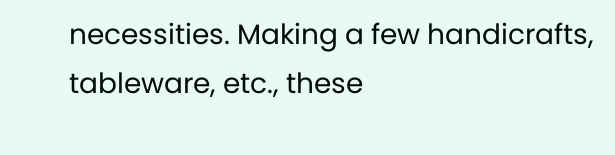necessities. Making a few handicrafts, tableware, etc., these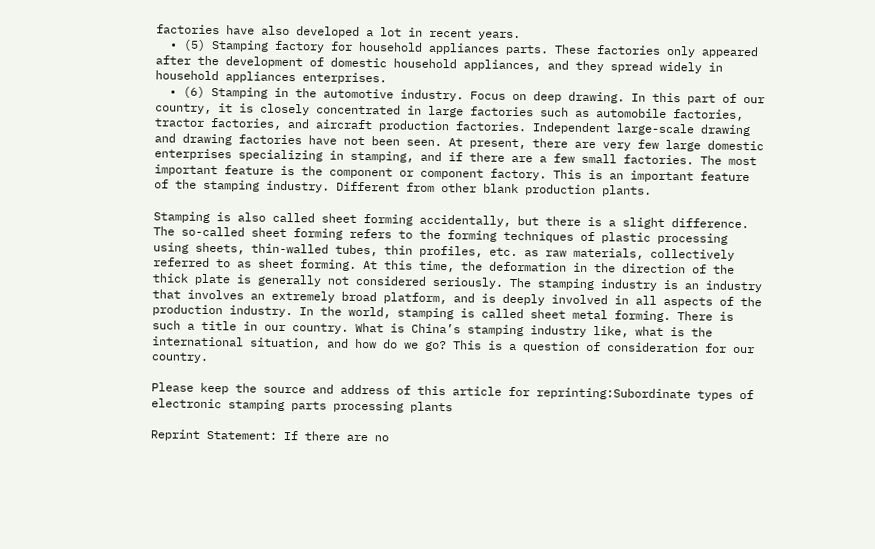factories have also developed a lot in recent years.
  • (5) Stamping factory for household appliances parts. These factories only appeared after the development of domestic household appliances, and they spread widely in household appliances enterprises.
  • (6) Stamping in the automotive industry. Focus on deep drawing. In this part of our country, it is closely concentrated in large factories such as automobile factories, tractor factories, and aircraft production factories. Independent large-scale drawing and drawing factories have not been seen. At present, there are very few large domestic enterprises specializing in stamping, and if there are a few small factories. The most important feature is the component or component factory. This is an important feature of the stamping industry. Different from other blank production plants.

Stamping is also called sheet forming accidentally, but there is a slight difference. The so-called sheet forming refers to the forming techniques of plastic processing using sheets, thin-walled tubes, thin profiles, etc. as raw materials, collectively referred to as sheet forming. At this time, the deformation in the direction of the thick plate is generally not considered seriously. The stamping industry is an industry that involves an extremely broad platform, and is deeply involved in all aspects of the production industry. In the world, stamping is called sheet metal forming. There is such a title in our country. What is China’s stamping industry like, what is the international situation, and how do we go? This is a question of consideration for our country.

Please keep the source and address of this article for reprinting:Subordinate types of electronic stamping parts processing plants

Reprint Statement: If there are no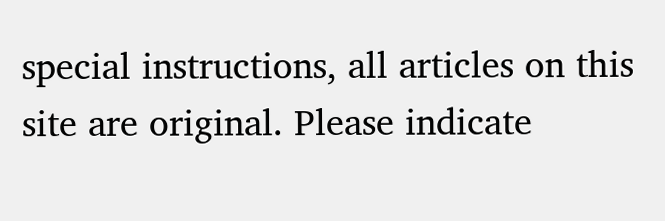special instructions, all articles on this site are original. Please indicate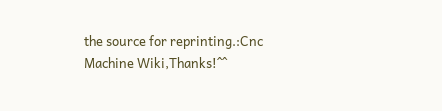the source for reprinting.:Cnc Machine Wiki,Thanks!^^